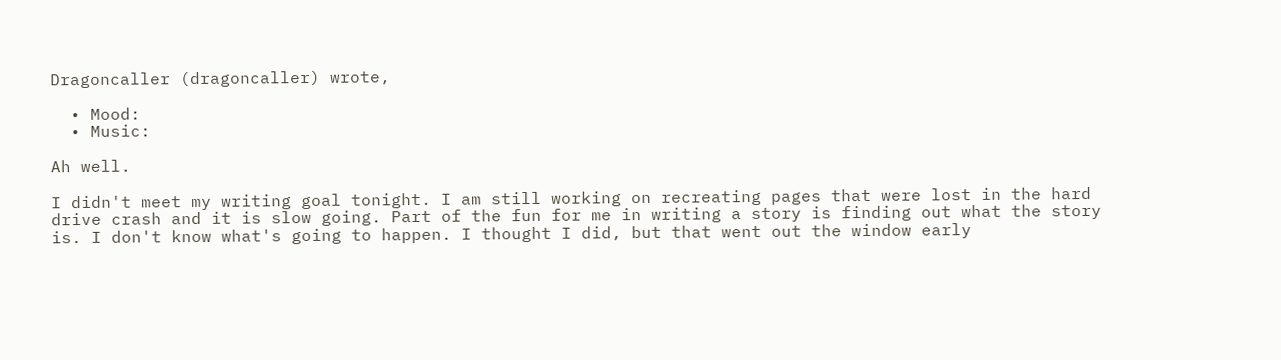Dragoncaller (dragoncaller) wrote,

  • Mood:
  • Music:

Ah well.

I didn't meet my writing goal tonight. I am still working on recreating pages that were lost in the hard drive crash and it is slow going. Part of the fun for me in writing a story is finding out what the story is. I don't know what's going to happen. I thought I did, but that went out the window early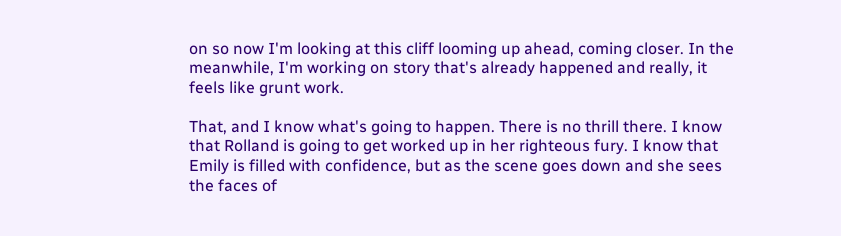on so now I'm looking at this cliff looming up ahead, coming closer. In the meanwhile, I'm working on story that's already happened and really, it feels like grunt work.

That, and I know what's going to happen. There is no thrill there. I know that Rolland is going to get worked up in her righteous fury. I know that Emily is filled with confidence, but as the scene goes down and she sees the faces of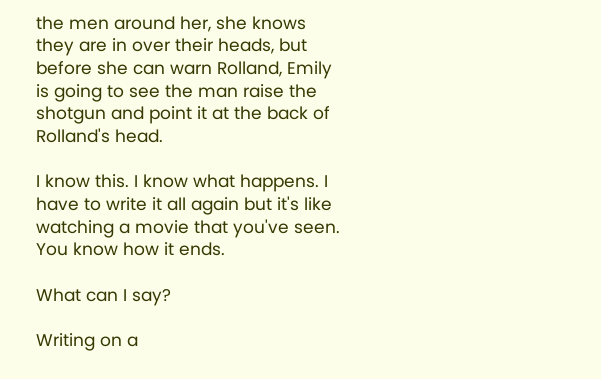the men around her, she knows they are in over their heads, but before she can warn Rolland, Emily is going to see the man raise the shotgun and point it at the back of Rolland's head.

I know this. I know what happens. I have to write it all again but it's like watching a movie that you've seen. You know how it ends.

What can I say?

Writing on a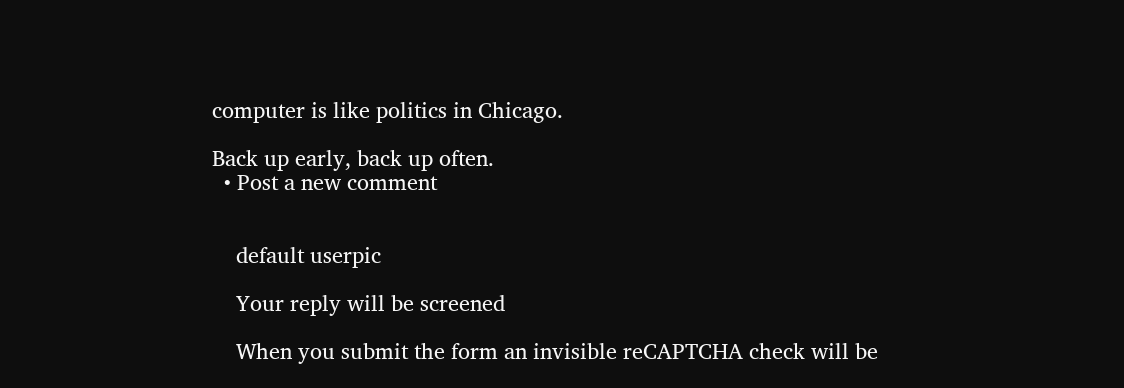computer is like politics in Chicago.

Back up early, back up often.
  • Post a new comment


    default userpic

    Your reply will be screened

    When you submit the form an invisible reCAPTCHA check will be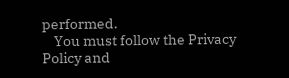performed.
    You must follow the Privacy Policy and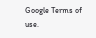Google Terms of use.